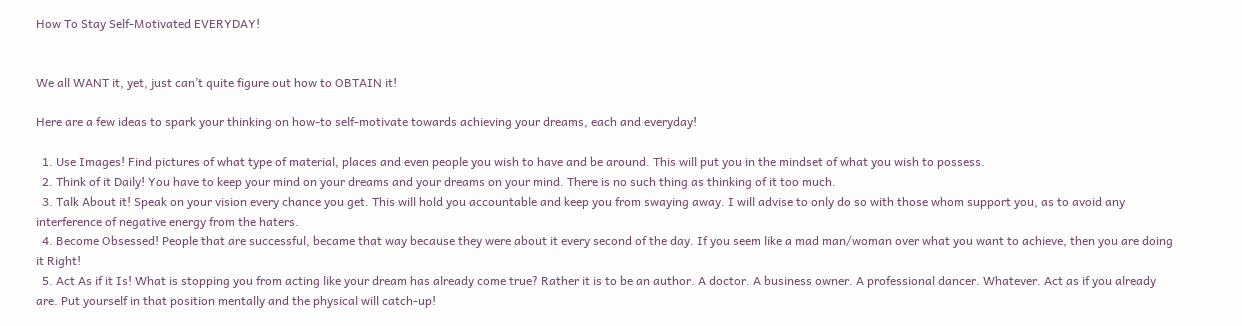How To Stay Self-Motivated EVERYDAY!


We all WANT it, yet, just can’t quite figure out how to OBTAIN it!

Here are a few ideas to spark your thinking on how-to self-motivate towards achieving your dreams, each and everyday!

  1. Use Images! Find pictures of what type of material, places and even people you wish to have and be around. This will put you in the mindset of what you wish to possess.
  2. Think of it Daily! You have to keep your mind on your dreams and your dreams on your mind. There is no such thing as thinking of it too much.
  3. Talk About it! Speak on your vision every chance you get. This will hold you accountable and keep you from swaying away. I will advise to only do so with those whom support you, as to avoid any interference of negative energy from the haters.
  4. Become Obsessed! People that are successful, became that way because they were about it every second of the day. If you seem like a mad man/woman over what you want to achieve, then you are doing it Right!
  5. Act As if it Is! What is stopping you from acting like your dream has already come true? Rather it is to be an author. A doctor. A business owner. A professional dancer. Whatever. Act as if you already are. Put yourself in that position mentally and the physical will catch-up!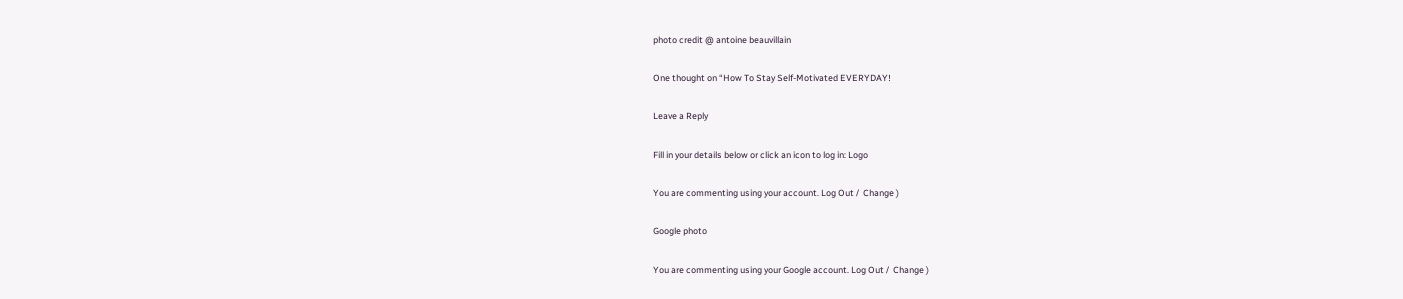photo credit @ antoine beauvillain

One thought on “How To Stay Self-Motivated EVERYDAY!

Leave a Reply

Fill in your details below or click an icon to log in: Logo

You are commenting using your account. Log Out /  Change )

Google photo

You are commenting using your Google account. Log Out /  Change )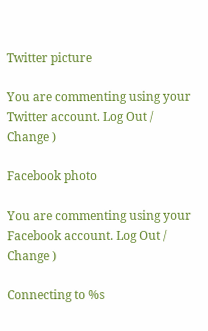Twitter picture

You are commenting using your Twitter account. Log Out /  Change )

Facebook photo

You are commenting using your Facebook account. Log Out /  Change )

Connecting to %s